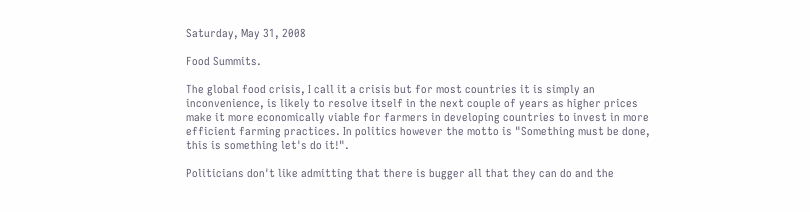Saturday, May 31, 2008

Food Summits.

The global food crisis, I call it a crisis but for most countries it is simply an inconvenience, is likely to resolve itself in the next couple of years as higher prices make it more economically viable for farmers in developing countries to invest in more efficient farming practices. In politics however the motto is "Something must be done, this is something let's do it!".

Politicians don't like admitting that there is bugger all that they can do and the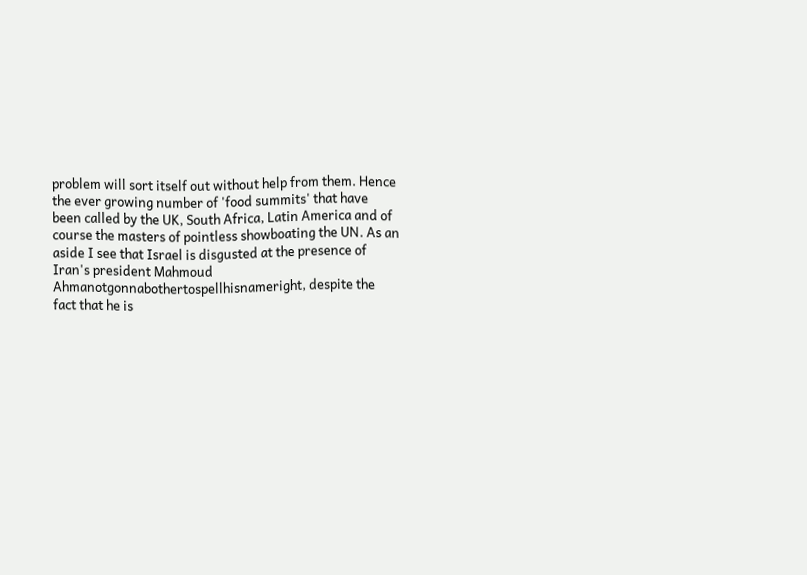problem will sort itself out without help from them. Hence the ever growing number of 'food summits' that have been called by the UK, South Africa, Latin America and of course the masters of pointless showboating the UN. As an aside I see that Israel is disgusted at the presence of Iran's president Mahmoud Ahmanotgonnabothertospellhisnameright, despite the fact that he is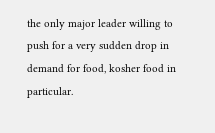the only major leader willing to push for a very sudden drop in demand for food, kosher food in particular.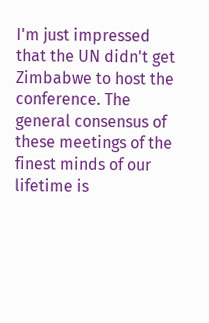I'm just impressed that the UN didn't get Zimbabwe to host the conference. The general consensus of these meetings of the finest minds of our lifetime is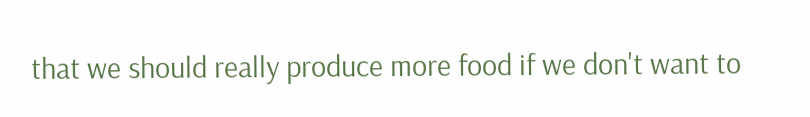that we should really produce more food if we don't want to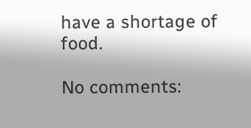have a shortage of food.

No comments: